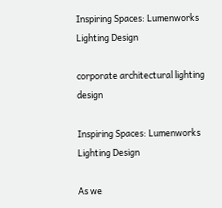Inspiring Spaces: Lumenworks Lighting Design

corporate architectural lighting design

Inspiring Spaces: Lumenworks Lighting Design

As we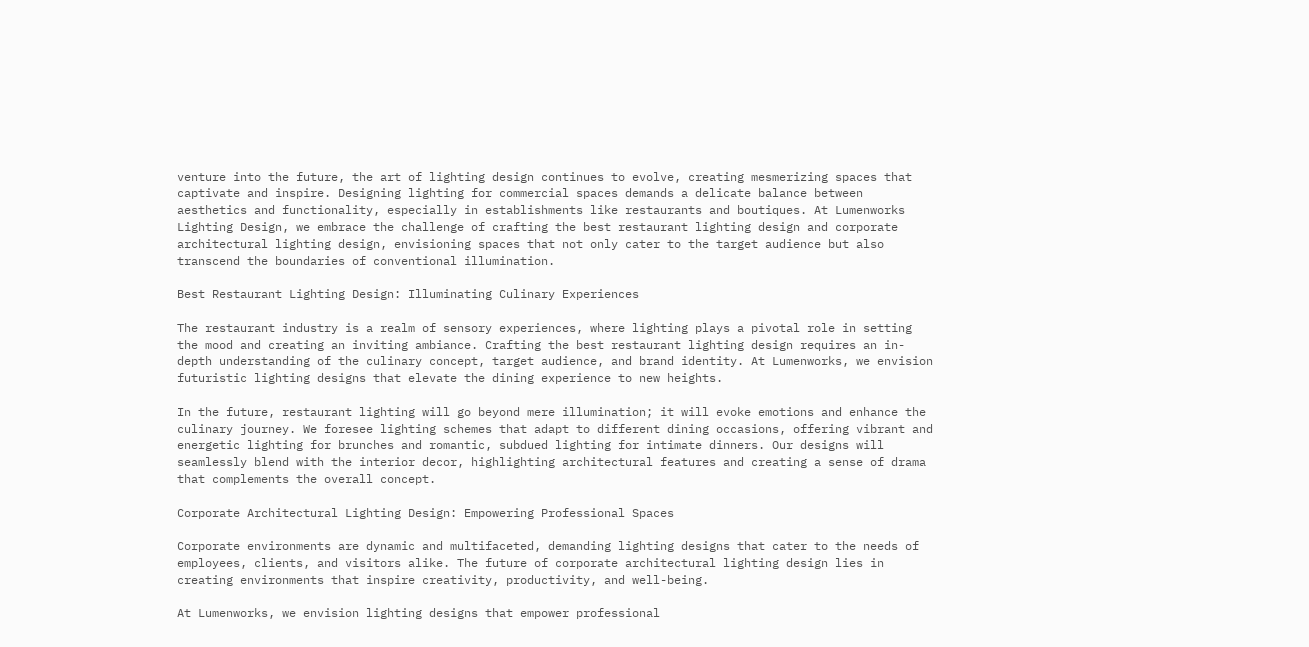venture into the future, the art of lighting design continues to evolve, creating mesmerizing spaces that captivate and inspire. Designing lighting for commercial spaces demands a delicate balance between aesthetics and functionality, especially in establishments like restaurants and boutiques. At Lumenworks Lighting Design, we embrace the challenge of crafting the best restaurant lighting design and corporate architectural lighting design, envisioning spaces that not only cater to the target audience but also transcend the boundaries of conventional illumination.

Best Restaurant Lighting Design: Illuminating Culinary Experiences

The restaurant industry is a realm of sensory experiences, where lighting plays a pivotal role in setting the mood and creating an inviting ambiance. Crafting the best restaurant lighting design requires an in-depth understanding of the culinary concept, target audience, and brand identity. At Lumenworks, we envision futuristic lighting designs that elevate the dining experience to new heights.

In the future, restaurant lighting will go beyond mere illumination; it will evoke emotions and enhance the culinary journey. We foresee lighting schemes that adapt to different dining occasions, offering vibrant and energetic lighting for brunches and romantic, subdued lighting for intimate dinners. Our designs will seamlessly blend with the interior decor, highlighting architectural features and creating a sense of drama that complements the overall concept.

Corporate Architectural Lighting Design: Empowering Professional Spaces

Corporate environments are dynamic and multifaceted, demanding lighting designs that cater to the needs of employees, clients, and visitors alike. The future of corporate architectural lighting design lies in creating environments that inspire creativity, productivity, and well-being.

At Lumenworks, we envision lighting designs that empower professional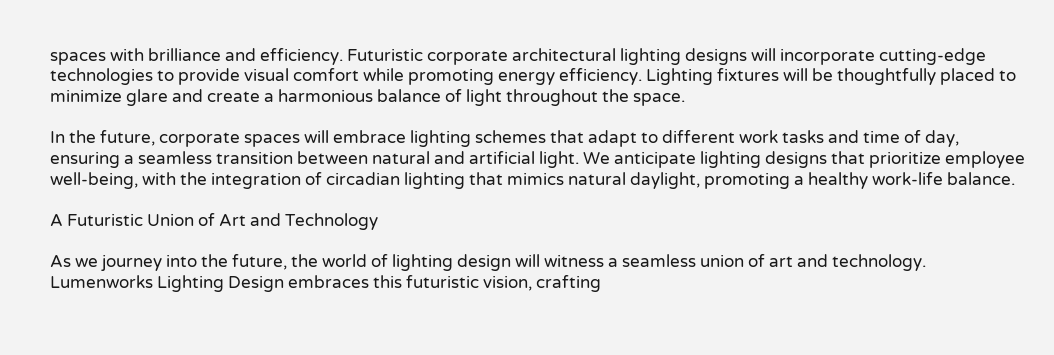spaces with brilliance and efficiency. Futuristic corporate architectural lighting designs will incorporate cutting-edge technologies to provide visual comfort while promoting energy efficiency. Lighting fixtures will be thoughtfully placed to minimize glare and create a harmonious balance of light throughout the space.

In the future, corporate spaces will embrace lighting schemes that adapt to different work tasks and time of day, ensuring a seamless transition between natural and artificial light. We anticipate lighting designs that prioritize employee well-being, with the integration of circadian lighting that mimics natural daylight, promoting a healthy work-life balance.

A Futuristic Union of Art and Technology

As we journey into the future, the world of lighting design will witness a seamless union of art and technology. Lumenworks Lighting Design embraces this futuristic vision, crafting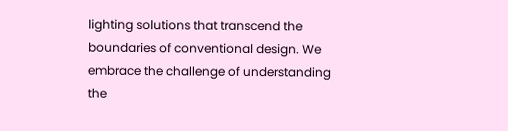lighting solutions that transcend the boundaries of conventional design. We embrace the challenge of understanding the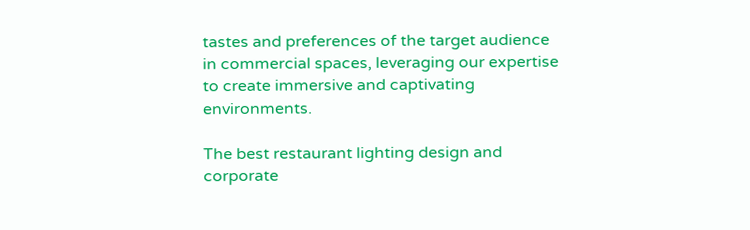tastes and preferences of the target audience in commercial spaces, leveraging our expertise to create immersive and captivating environments.

The best restaurant lighting design and corporate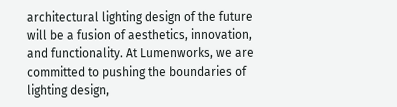architectural lighting design of the future will be a fusion of aesthetics, innovation, and functionality. At Lumenworks, we are committed to pushing the boundaries of lighting design,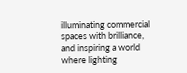illuminating commercial spaces with brilliance, and inspiring a world where lighting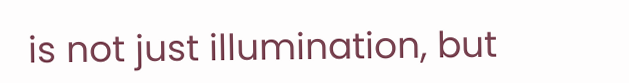is not just illumination, but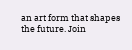an art form that shapes the future. Join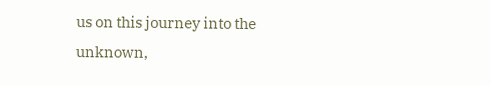us on this journey into the unknown,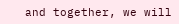and together, we will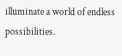illuminate a world of endless possibilities.